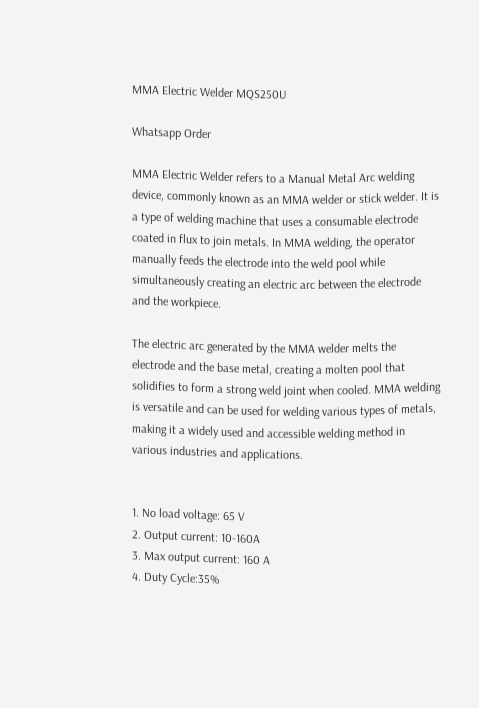MMA Electric Welder MQS250U

Whatsapp Order

MMA Electric Welder refers to a Manual Metal Arc welding device, commonly known as an MMA welder or stick welder. It is a type of welding machine that uses a consumable electrode coated in flux to join metals. In MMA welding, the operator manually feeds the electrode into the weld pool while simultaneously creating an electric arc between the electrode and the workpiece.

The electric arc generated by the MMA welder melts the electrode and the base metal, creating a molten pool that solidifies to form a strong weld joint when cooled. MMA welding is versatile and can be used for welding various types of metals, making it a widely used and accessible welding method in various industries and applications.


1. No load voltage: 65 V
2. Output current: 10-160A
3. Max output current: 160 A
4. Duty Cycle:35%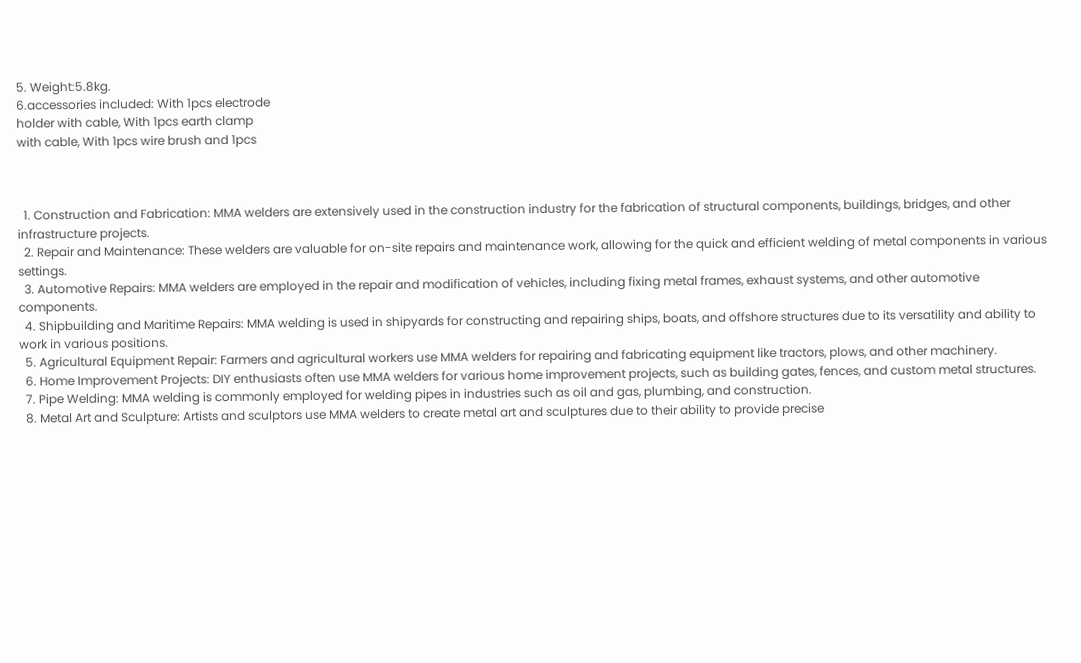5. Weight:5.8kg.
6.accessories included: With 1pcs electrode
holder with cable, With 1pcs earth clamp
with cable, With 1pcs wire brush and 1pcs



  1. Construction and Fabrication: MMA welders are extensively used in the construction industry for the fabrication of structural components, buildings, bridges, and other infrastructure projects.
  2. Repair and Maintenance: These welders are valuable for on-site repairs and maintenance work, allowing for the quick and efficient welding of metal components in various settings.
  3. Automotive Repairs: MMA welders are employed in the repair and modification of vehicles, including fixing metal frames, exhaust systems, and other automotive components.
  4. Shipbuilding and Maritime Repairs: MMA welding is used in shipyards for constructing and repairing ships, boats, and offshore structures due to its versatility and ability to work in various positions.
  5. Agricultural Equipment Repair: Farmers and agricultural workers use MMA welders for repairing and fabricating equipment like tractors, plows, and other machinery.
  6. Home Improvement Projects: DIY enthusiasts often use MMA welders for various home improvement projects, such as building gates, fences, and custom metal structures.
  7. Pipe Welding: MMA welding is commonly employed for welding pipes in industries such as oil and gas, plumbing, and construction.
  8. Metal Art and Sculpture: Artists and sculptors use MMA welders to create metal art and sculptures due to their ability to provide precise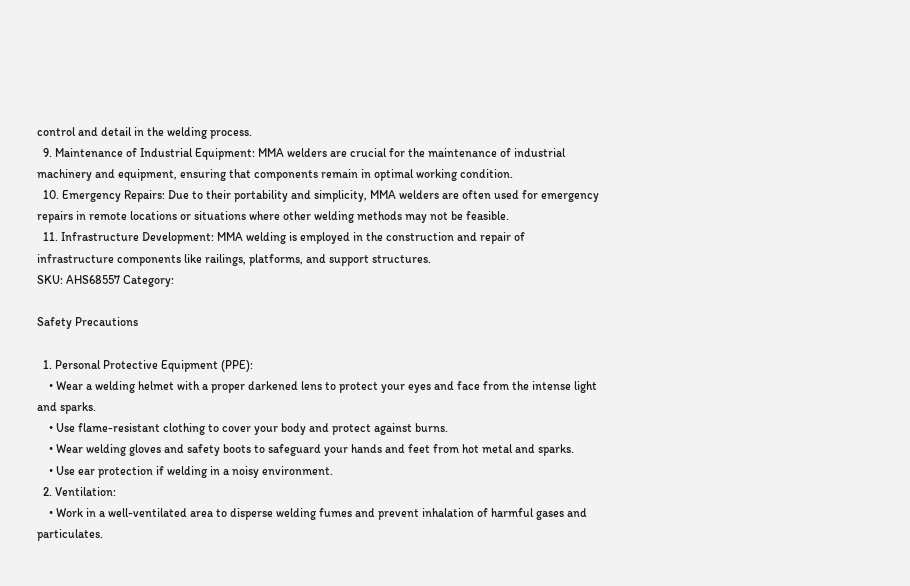control and detail in the welding process.
  9. Maintenance of Industrial Equipment: MMA welders are crucial for the maintenance of industrial machinery and equipment, ensuring that components remain in optimal working condition.
  10. Emergency Repairs: Due to their portability and simplicity, MMA welders are often used for emergency repairs in remote locations or situations where other welding methods may not be feasible.
  11. Infrastructure Development: MMA welding is employed in the construction and repair of infrastructure components like railings, platforms, and support structures.
SKU: AHS68557 Category:

Safety Precautions

  1. Personal Protective Equipment (PPE):
    • Wear a welding helmet with a proper darkened lens to protect your eyes and face from the intense light and sparks.
    • Use flame-resistant clothing to cover your body and protect against burns.
    • Wear welding gloves and safety boots to safeguard your hands and feet from hot metal and sparks.
    • Use ear protection if welding in a noisy environment.
  2. Ventilation:
    • Work in a well-ventilated area to disperse welding fumes and prevent inhalation of harmful gases and particulates.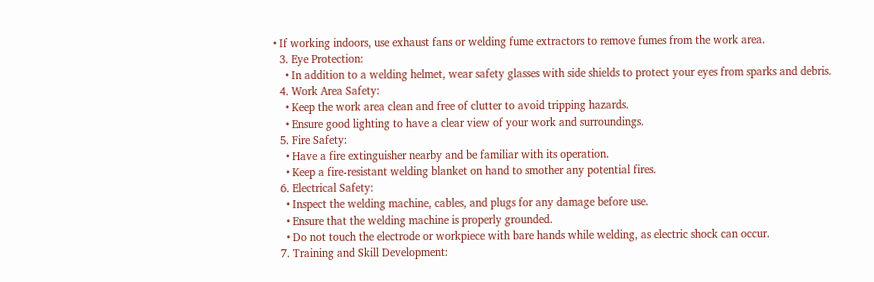• If working indoors, use exhaust fans or welding fume extractors to remove fumes from the work area.
  3. Eye Protection:
    • In addition to a welding helmet, wear safety glasses with side shields to protect your eyes from sparks and debris.
  4. Work Area Safety:
    • Keep the work area clean and free of clutter to avoid tripping hazards.
    • Ensure good lighting to have a clear view of your work and surroundings.
  5. Fire Safety:
    • Have a fire extinguisher nearby and be familiar with its operation.
    • Keep a fire-resistant welding blanket on hand to smother any potential fires.
  6. Electrical Safety:
    • Inspect the welding machine, cables, and plugs for any damage before use.
    • Ensure that the welding machine is properly grounded.
    • Do not touch the electrode or workpiece with bare hands while welding, as electric shock can occur.
  7. Training and Skill Development: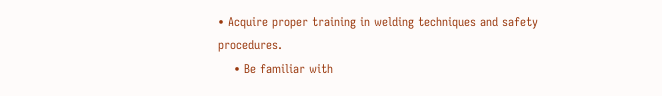• Acquire proper training in welding techniques and safety procedures.
    • Be familiar with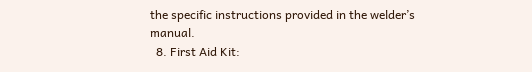the specific instructions provided in the welder’s manual.
  8. First Aid Kit: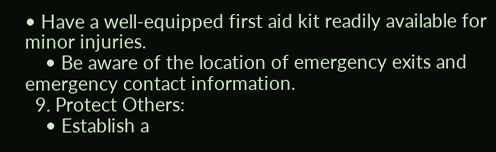• Have a well-equipped first aid kit readily available for minor injuries.
    • Be aware of the location of emergency exits and emergency contact information.
  9. Protect Others:
    • Establish a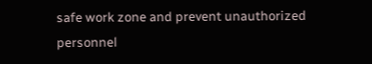safe work zone and prevent unauthorized personnel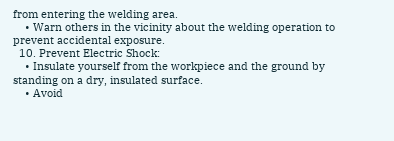from entering the welding area.
    • Warn others in the vicinity about the welding operation to prevent accidental exposure.
  10. Prevent Electric Shock:
    • Insulate yourself from the workpiece and the ground by standing on a dry, insulated surface.
    • Avoid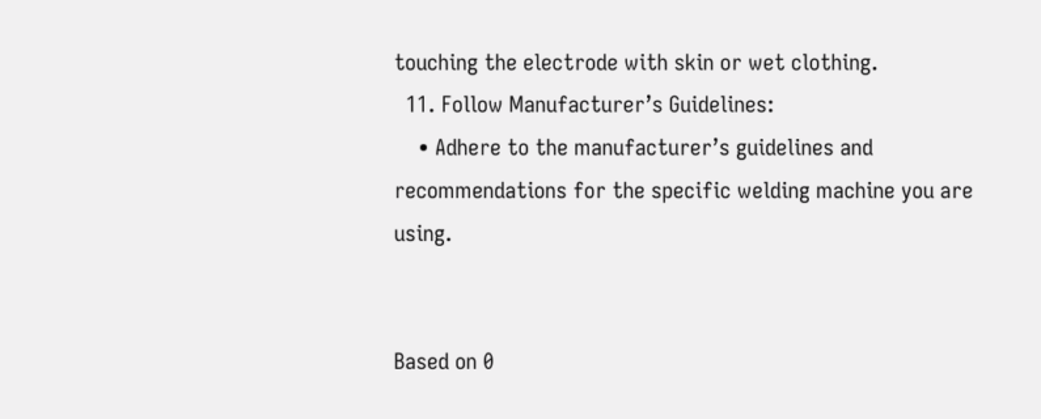touching the electrode with skin or wet clothing.
  11. Follow Manufacturer’s Guidelines:
    • Adhere to the manufacturer’s guidelines and recommendations for the specific welding machine you are using.


Based on 0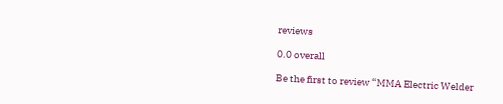reviews

0.0 overall

Be the first to review “MMA Electric Welder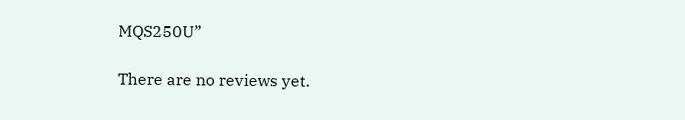MQS250U”

There are no reviews yet.